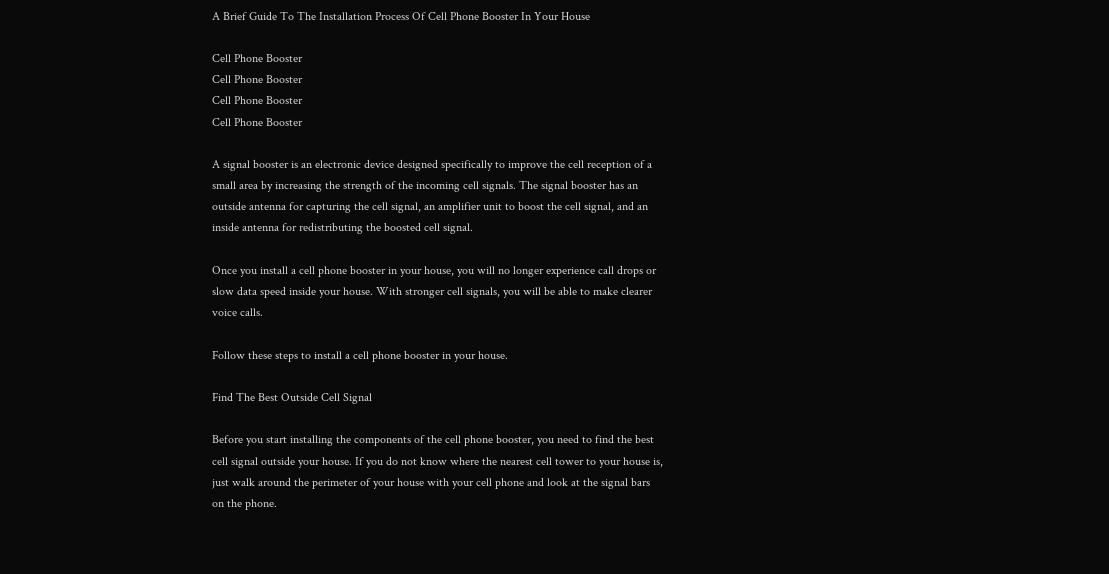A Brief Guide To The Installation Process Of Cell Phone Booster In Your House

Cell Phone Booster
Cell Phone Booster
Cell Phone Booster
Cell Phone Booster

A signal booster is an electronic device designed specifically to improve the cell reception of a small area by increasing the strength of the incoming cell signals. The signal booster has an outside antenna for capturing the cell signal, an amplifier unit to boost the cell signal, and an inside antenna for redistributing the boosted cell signal.

Once you install a cell phone booster in your house, you will no longer experience call drops or slow data speed inside your house. With stronger cell signals, you will be able to make clearer voice calls.

Follow these steps to install a cell phone booster in your house.

Find The Best Outside Cell Signal

Before you start installing the components of the cell phone booster, you need to find the best cell signal outside your house. If you do not know where the nearest cell tower to your house is, just walk around the perimeter of your house with your cell phone and look at the signal bars on the phone.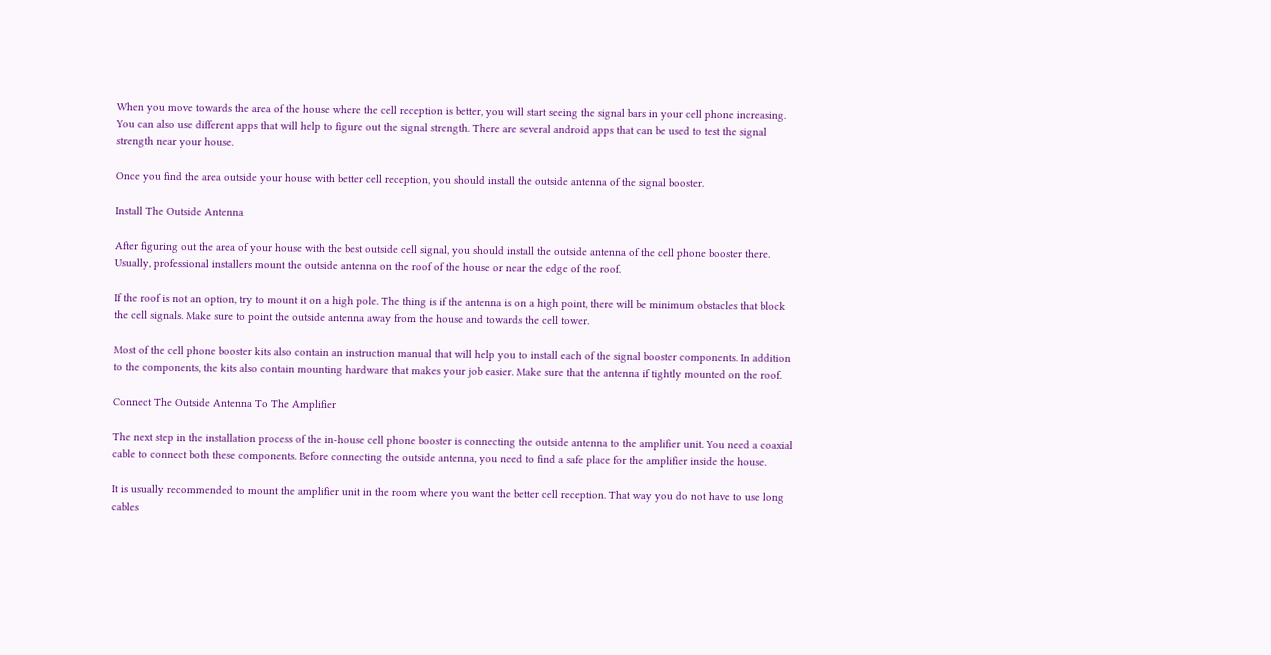When you move towards the area of the house where the cell reception is better, you will start seeing the signal bars in your cell phone increasing. You can also use different apps that will help to figure out the signal strength. There are several android apps that can be used to test the signal strength near your house.

Once you find the area outside your house with better cell reception, you should install the outside antenna of the signal booster.

Install The Outside Antenna

After figuring out the area of your house with the best outside cell signal, you should install the outside antenna of the cell phone booster there. Usually, professional installers mount the outside antenna on the roof of the house or near the edge of the roof.

If the roof is not an option, try to mount it on a high pole. The thing is if the antenna is on a high point, there will be minimum obstacles that block the cell signals. Make sure to point the outside antenna away from the house and towards the cell tower.

Most of the cell phone booster kits also contain an instruction manual that will help you to install each of the signal booster components. In addition to the components, the kits also contain mounting hardware that makes your job easier. Make sure that the antenna if tightly mounted on the roof.

Connect The Outside Antenna To The Amplifier

The next step in the installation process of the in-house cell phone booster is connecting the outside antenna to the amplifier unit. You need a coaxial cable to connect both these components. Before connecting the outside antenna, you need to find a safe place for the amplifier inside the house.

It is usually recommended to mount the amplifier unit in the room where you want the better cell reception. That way you do not have to use long cables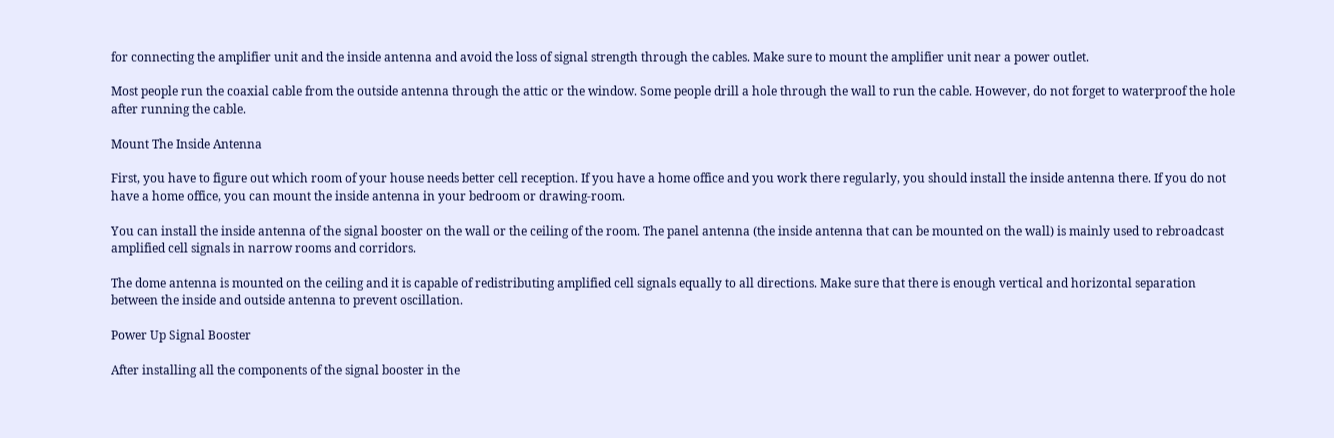for connecting the amplifier unit and the inside antenna and avoid the loss of signal strength through the cables. Make sure to mount the amplifier unit near a power outlet.

Most people run the coaxial cable from the outside antenna through the attic or the window. Some people drill a hole through the wall to run the cable. However, do not forget to waterproof the hole after running the cable.

Mount The Inside Antenna

First, you have to figure out which room of your house needs better cell reception. If you have a home office and you work there regularly, you should install the inside antenna there. If you do not have a home office, you can mount the inside antenna in your bedroom or drawing-room.

You can install the inside antenna of the signal booster on the wall or the ceiling of the room. The panel antenna (the inside antenna that can be mounted on the wall) is mainly used to rebroadcast amplified cell signals in narrow rooms and corridors.

The dome antenna is mounted on the ceiling and it is capable of redistributing amplified cell signals equally to all directions. Make sure that there is enough vertical and horizontal separation between the inside and outside antenna to prevent oscillation.

Power Up Signal Booster

After installing all the components of the signal booster in the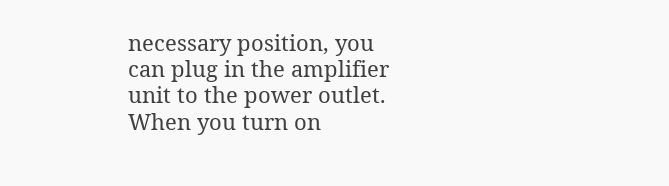necessary position, you can plug in the amplifier unit to the power outlet. When you turn on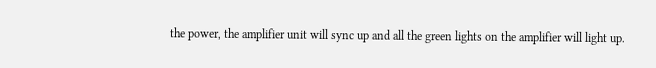the power, the amplifier unit will sync up and all the green lights on the amplifier will light up.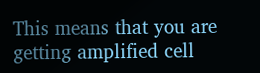This means that you are getting amplified cell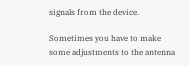signals from the device.

Sometimes you have to make some adjustments to the antenna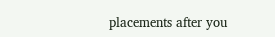placements after you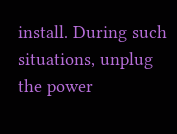install. During such situations, unplug the power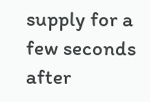supply for a few seconds after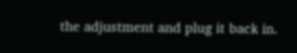the adjustment and plug it back in.